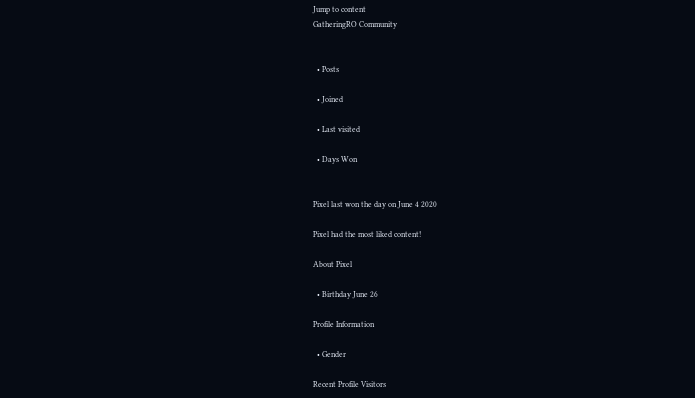Jump to content
GatheringRO Community


  • Posts

  • Joined

  • Last visited

  • Days Won


Pixel last won the day on June 4 2020

Pixel had the most liked content!

About Pixel

  • Birthday June 26

Profile Information

  • Gender

Recent Profile Visitors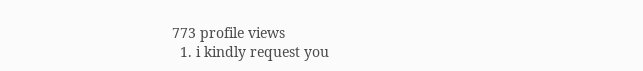773 profile views
  1. i kindly request you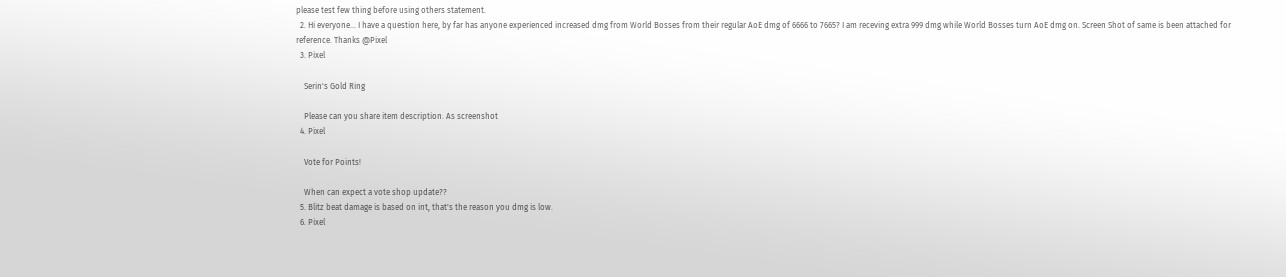please test few thing before using others statement.
  2. Hi everyone... I have a question here, by far has anyone experienced increased dmg from World Bosses from their regular AoE dmg of 6666 to 7665? I am receving extra 999 dmg while World Bosses turn AoE dmg on. Screen Shot of same is been attached for reference. Thanks @Pixel
  3. Pixel

    Serin's Gold Ring

    Please can you share item description. As screenshot
  4. Pixel

    Vote for Points!

    When can expect a vote shop update??
  5. Blitz beat damage is based on int, that's the reason you dmg is low.
  6. Pixel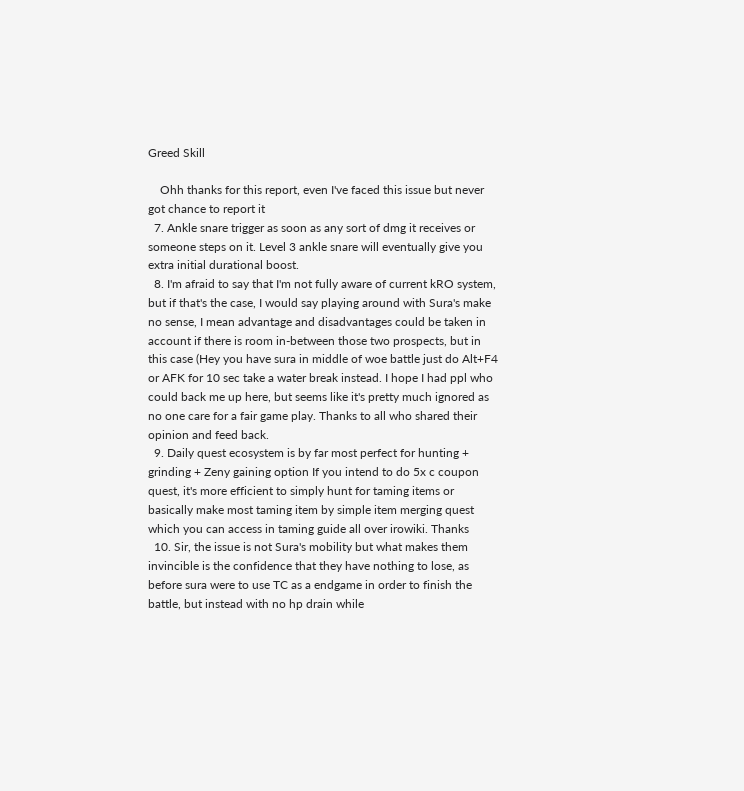Greed Skill

    Ohh thanks for this report, even I've faced this issue but never got chance to report it
  7. Ankle snare trigger as soon as any sort of dmg it receives or someone steps on it. Level 3 ankle snare will eventually give you extra initial durational boost.
  8. I'm afraid to say that I'm not fully aware of current kRO system, but if that's the case, I would say playing around with Sura's make no sense, I mean advantage and disadvantages could be taken in account if there is room in-between those two prospects, but in this case (Hey you have sura in middle of woe battle just do Alt+F4 or AFK for 10 sec take a water break instead. I hope I had ppl who could back me up here, but seems like it's pretty much ignored as no one care for a fair game play. Thanks to all who shared their opinion and feed back.
  9. Daily quest ecosystem is by far most perfect for hunting + grinding + Zeny gaining option If you intend to do 5x c coupon quest, it's more efficient to simply hunt for taming items or basically make most taming item by simple item merging quest which you can access in taming guide all over irowiki. Thanks
  10. Sir, the issue is not Sura's mobility but what makes them invincible is the confidence that they have nothing to lose, as before sura were to use TC as a endgame in order to finish the battle, but instead with no hp drain while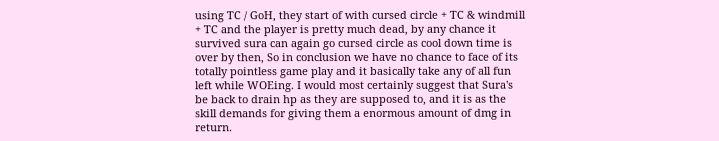using TC / GoH, they start of with cursed circle + TC & windmill + TC and the player is pretty much dead, by any chance it survived sura can again go cursed circle as cool down time is over by then, So in conclusion we have no chance to face of its totally pointless game play and it basically take any of all fun left while WOEing. I would most certainly suggest that Sura's be back to drain hp as they are supposed to, and it is as the skill demands for giving them a enormous amount of dmg in return.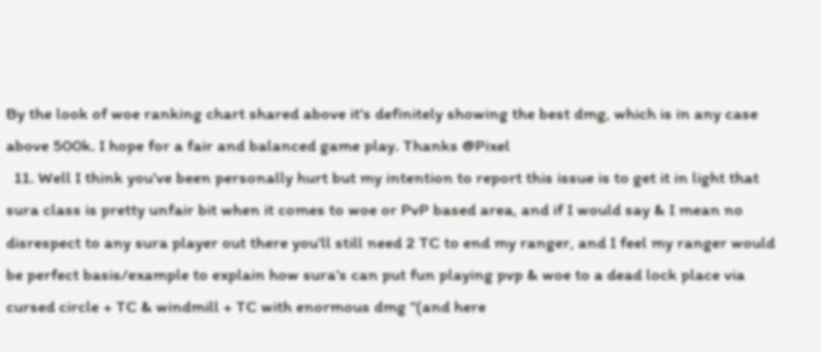By the look of woe ranking chart shared above it's definitely showing the best dmg, which is in any case above 500k. I hope for a fair and balanced game play. Thanks @Pixel
  11. Well I think you've been personally hurt but my intention to report this issue is to get it in light that sura class is pretty unfair bit when it comes to woe or PvP based area, and if I would say & I mean no disrespect to any sura player out there you'll still need 2 TC to end my ranger, and I feel my ranger would be perfect basis/example to explain how sura's can put fun playing pvp & woe to a dead lock place via cursed circle + TC & windmill + TC with enormous dmg "(and here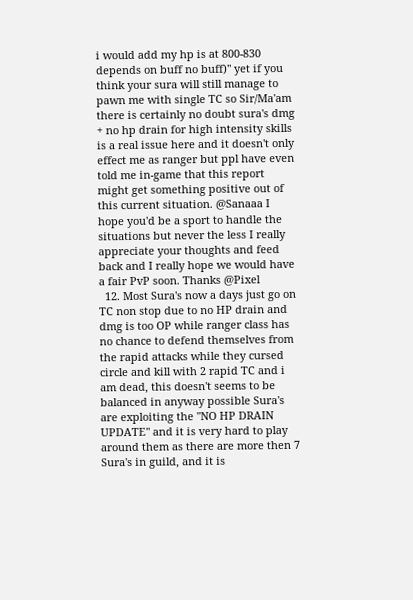i would add my hp is at 800-830 depends on buff no buff)" yet if you think your sura will still manage to pawn me with single TC so Sir/Ma'am there is certainly no doubt sura's dmg + no hp drain for high intensity skills is a real issue here and it doesn't only effect me as ranger but ppl have even told me in-game that this report might get something positive out of this current situation. @Sanaaa I hope you'd be a sport to handle the situations but never the less I really appreciate your thoughts and feed back and I really hope we would have a fair PvP soon. Thanks @Pixel
  12. Most Sura's now a days just go on TC non stop due to no HP drain and dmg is too OP while ranger class has no chance to defend themselves from the rapid attacks while they cursed circle and kill with 2 rapid TC and i am dead, this doesn't seems to be balanced in anyway possible Sura's are exploiting the "NO HP DRAIN UPDATE" and it is very hard to play around them as there are more then 7 Sura's in guild, and it is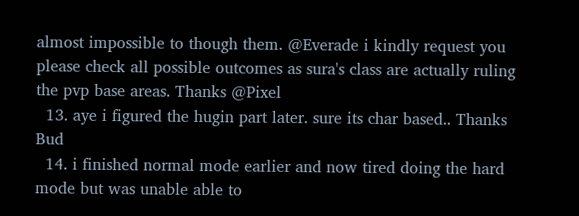almost impossible to though them. @Everade i kindly request you please check all possible outcomes as sura's class are actually ruling the pvp base areas. Thanks @Pixel
  13. aye i figured the hugin part later. sure its char based.. Thanks Bud
  14. i finished normal mode earlier and now tired doing the hard mode but was unable able to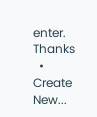enter. Thanks
  • Create New...